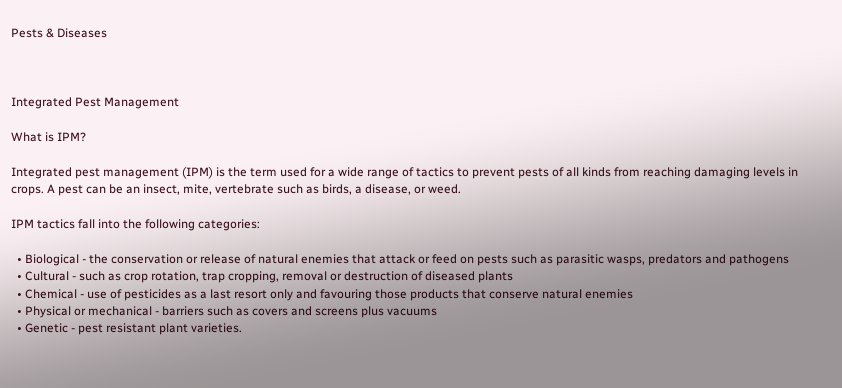Pests & Diseases



Integrated Pest Management

What is IPM?

Integrated pest management (IPM) is the term used for a wide range of tactics to prevent pests of all kinds from reaching damaging levels in crops. A pest can be an insect, mite, vertebrate such as birds, a disease, or weed.

IPM tactics fall into the following categories:

  • Biological - the conservation or release of natural enemies that attack or feed on pests such as parasitic wasps, predators and pathogens
  • Cultural - such as crop rotation, trap cropping, removal or destruction of diseased plants
  • Chemical - use of pesticides as a last resort only and favouring those products that conserve natural enemies
  • Physical or mechanical - barriers such as covers and screens plus vacuums
  • Genetic - pest resistant plant varieties.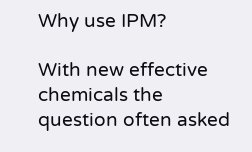Why use IPM?

With new effective chemicals the question often asked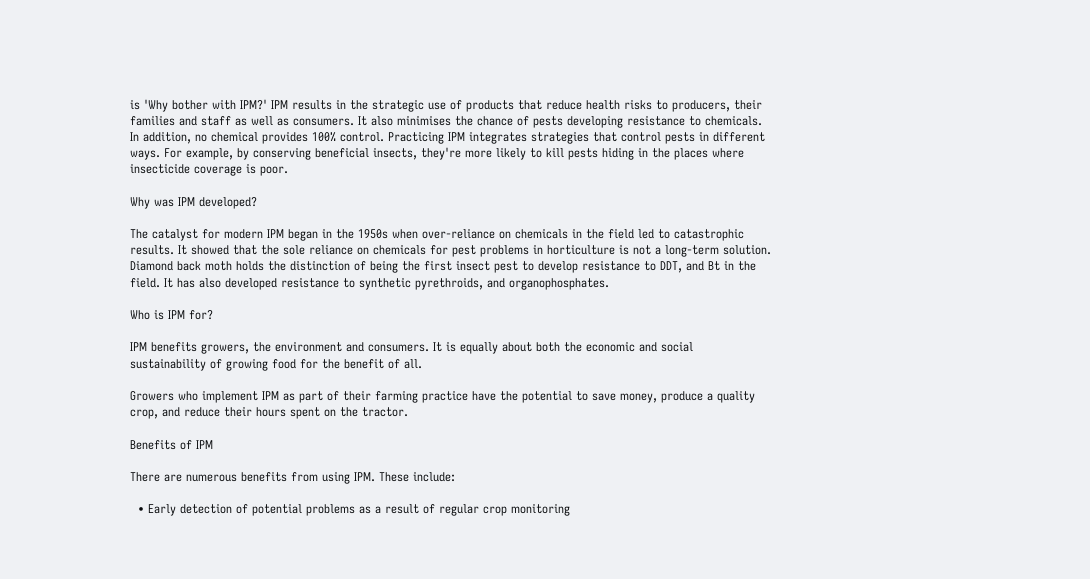is 'Why bother with IPM?' IPM results in the strategic use of products that reduce health risks to producers, their families and staff as well as consumers. It also minimises the chance of pests developing resistance to chemicals. In addition, no chemical provides 100% control. Practicing IPM integrates strategies that control pests in different ways. For example, by conserving beneficial insects, they're more likely to kill pests hiding in the places where insecticide coverage is poor.

Why was IPM developed?

The catalyst for modern IPM began in the 1950s when over-reliance on chemicals in the field led to catastrophic results. It showed that the sole reliance on chemicals for pest problems in horticulture is not a long-term solution. Diamond back moth holds the distinction of being the first insect pest to develop resistance to DDT, and Bt in the field. It has also developed resistance to synthetic pyrethroids, and organophosphates.

Who is IPM for?

IPM benefits growers, the environment and consumers. It is equally about both the economic and social sustainability of growing food for the benefit of all.

Growers who implement IPM as part of their farming practice have the potential to save money, produce a quality crop, and reduce their hours spent on the tractor.

Benefits of IPM

There are numerous benefits from using IPM. These include:

  • Early detection of potential problems as a result of regular crop monitoring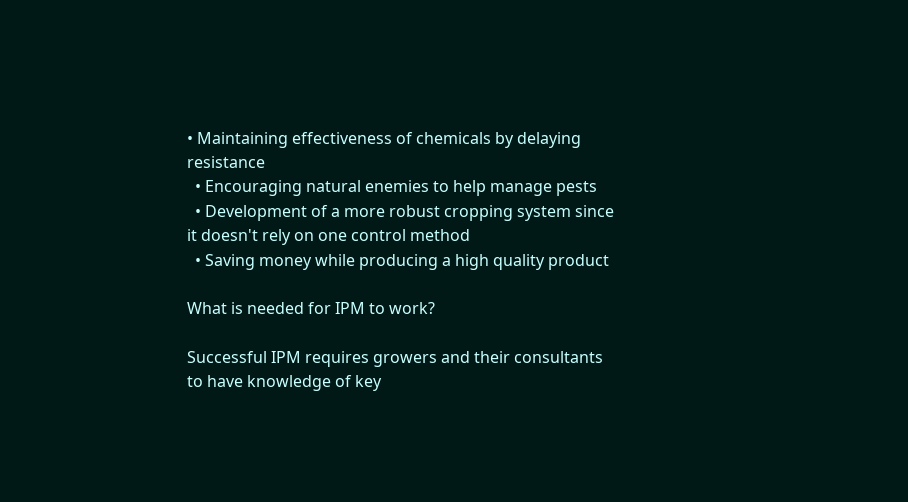• Maintaining effectiveness of chemicals by delaying resistance
  • Encouraging natural enemies to help manage pests
  • Development of a more robust cropping system since it doesn't rely on one control method
  • Saving money while producing a high quality product

What is needed for IPM to work?

Successful IPM requires growers and their consultants to have knowledge of key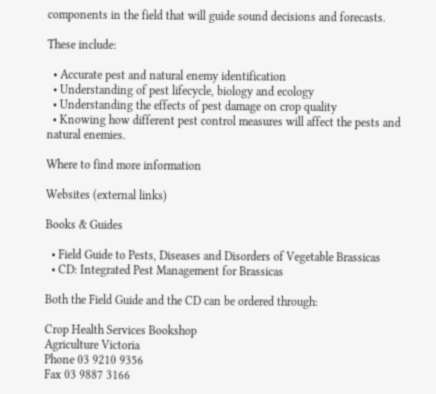components in the field that will guide sound decisions and forecasts.

These include:

  • Accurate pest and natural enemy identification
  • Understanding of pest lifecycle, biology and ecology
  • Understanding the effects of pest damage on crop quality
  • Knowing how different pest control measures will affect the pests and natural enemies.

Where to find more information

Websites (external links)

Books & Guides

  • Field Guide to Pests, Diseases and Disorders of Vegetable Brassicas
  • CD: Integrated Pest Management for Brassicas

Both the Field Guide and the CD can be ordered through:

Crop Health Services Bookshop
Agriculture Victoria
Phone 03 9210 9356
Fax 03 9887 3166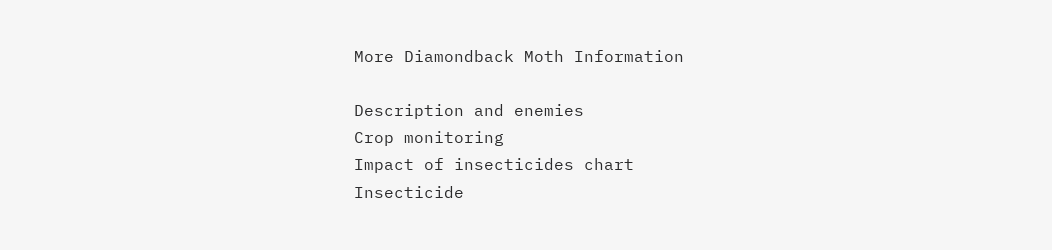More Diamondback Moth Information

Description and enemies
Crop monitoring
Impact of insecticides chart
Insecticide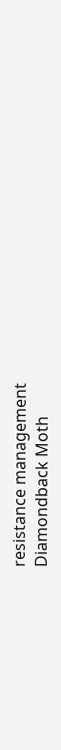resistance management
Diamondback Moth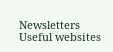Newsletters
Useful websites